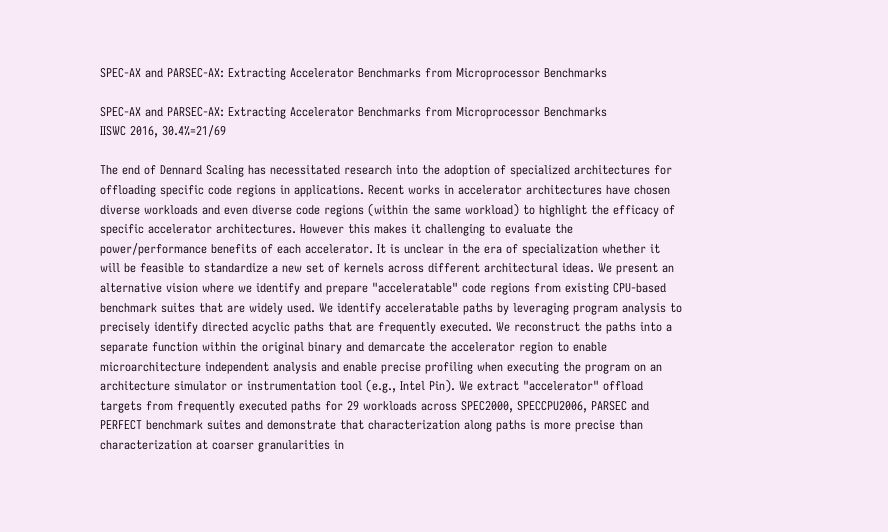SPEC-AX and PARSEC-AX: Extracting Accelerator Benchmarks from Microprocessor Benchmarks

SPEC-AX and PARSEC-AX: Extracting Accelerator Benchmarks from Microprocessor Benchmarks
IISWC 2016, 30.4%=21/69

The end of Dennard Scaling has necessitated research into the adoption of specialized architectures for offloading specific code regions in applications. Recent works in accelerator architectures have chosen diverse workloads and even diverse code regions (within the same workload) to highlight the efficacy of specific accelerator architectures. However this makes it challenging to evaluate the power/performance benefits of each accelerator. It is unclear in the era of specialization whether it will be feasible to standardize a new set of kernels across different architectural ideas. We present an alternative vision where we identify and prepare "acceleratable" code regions from existing CPU-based benchmark suites that are widely used. We identify acceleratable paths by leveraging program analysis to precisely identify directed acyclic paths that are frequently executed. We reconstruct the paths into a separate function within the original binary and demarcate the accelerator region to enable microarchitecture independent analysis and enable precise profiling when executing the program on an architecture simulator or instrumentation tool (e.g., Intel Pin). We extract "accelerator" offload targets from frequently executed paths for 29 workloads across SPEC2000, SPECCPU2006, PARSEC and PERFECT benchmark suites and demonstrate that characterization along paths is more precise than characterization at coarser granularities in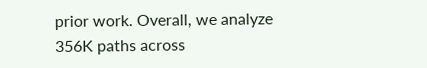prior work. Overall, we analyze 356K paths across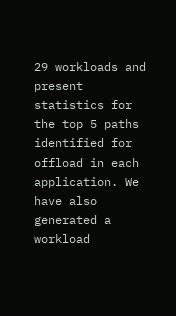29 workloads and present statistics for the top 5 paths identified for offload in each application. We have also generated a workload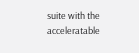suite with the acceleratable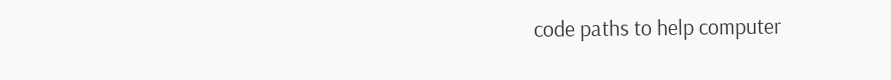code paths to help computer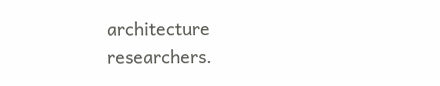architecture researchers.